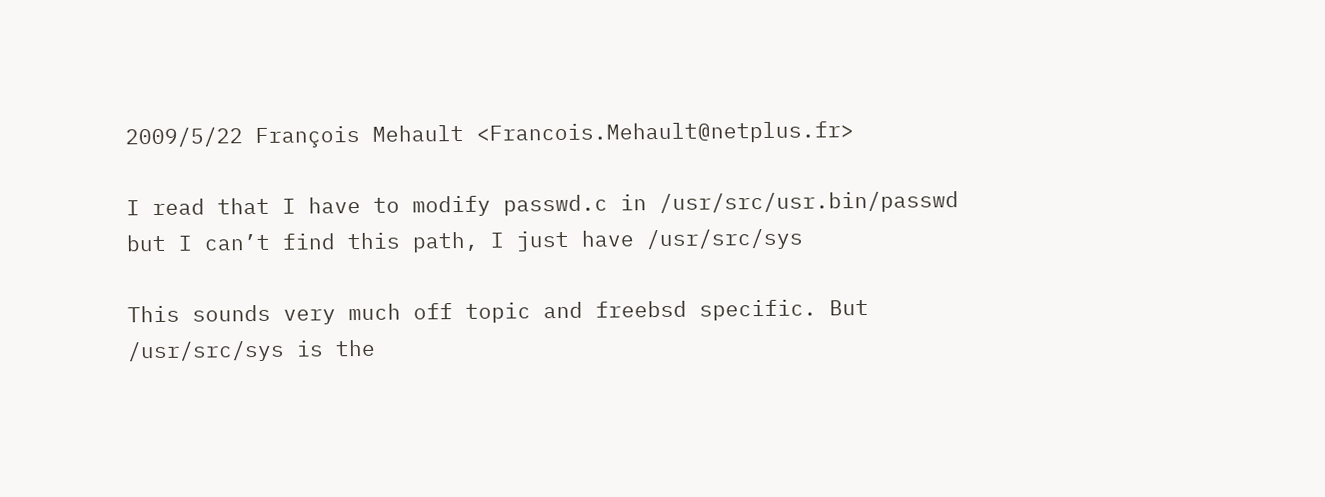2009/5/22 François Mehault <Francois.Mehault@netplus.fr>

I read that I have to modify passwd.c in /usr/src/usr.bin/passwd but I can’t find this path, I just have /usr/src/sys

This sounds very much off topic and freebsd specific. But /usr/src/sys is the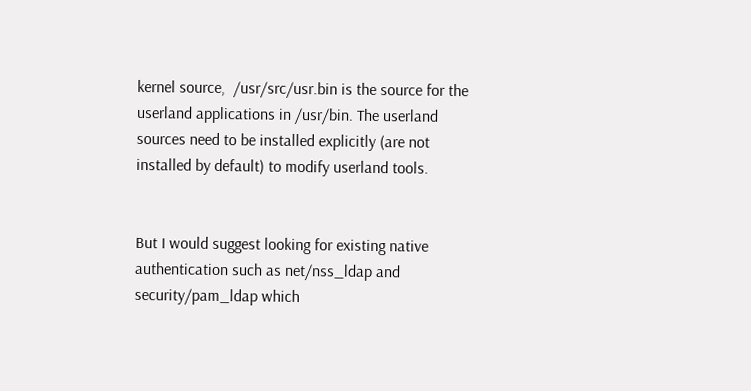kernel source,  /usr/src/usr.bin is the source for the userland applications in /usr/bin. The userland sources need to be installed explicitly (are not installed by default) to modify userland tools.


But I would suggest looking for existing native authentication such as net/nss_ldap and security/pam_ldap which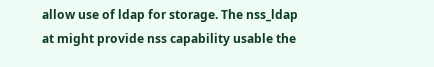allow use of ldap for storage. The nss_ldap at might provide nss capability usable the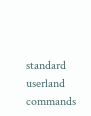standard userland commands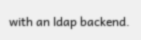with an ldap backend.